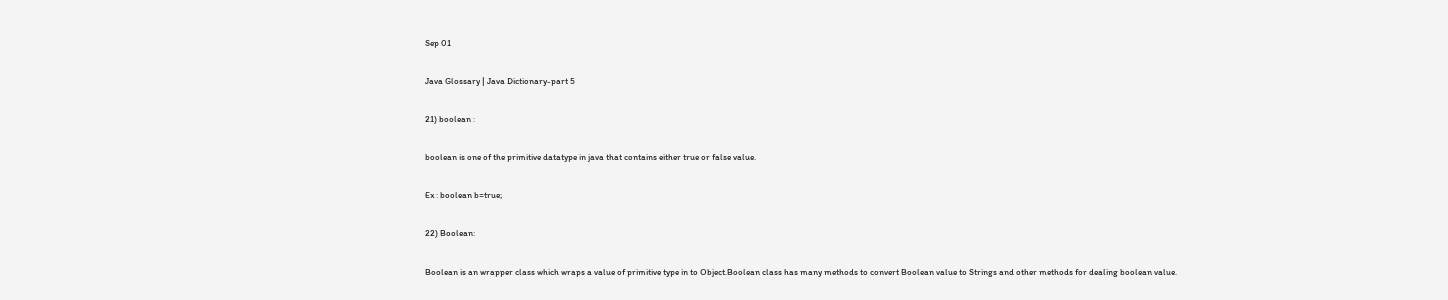Sep 01

Java Glossary | Java Dictionary-part 5

21) boolean :

boolean is one of the primitive datatype in java that contains either true or false value.

Ex : boolean b=true;

22) Boolean:

Boolean is an wrapper class which wraps a value of primitive type in to Object.Boolean class has many methods to convert Boolean value to Strings and other methods for dealing boolean value.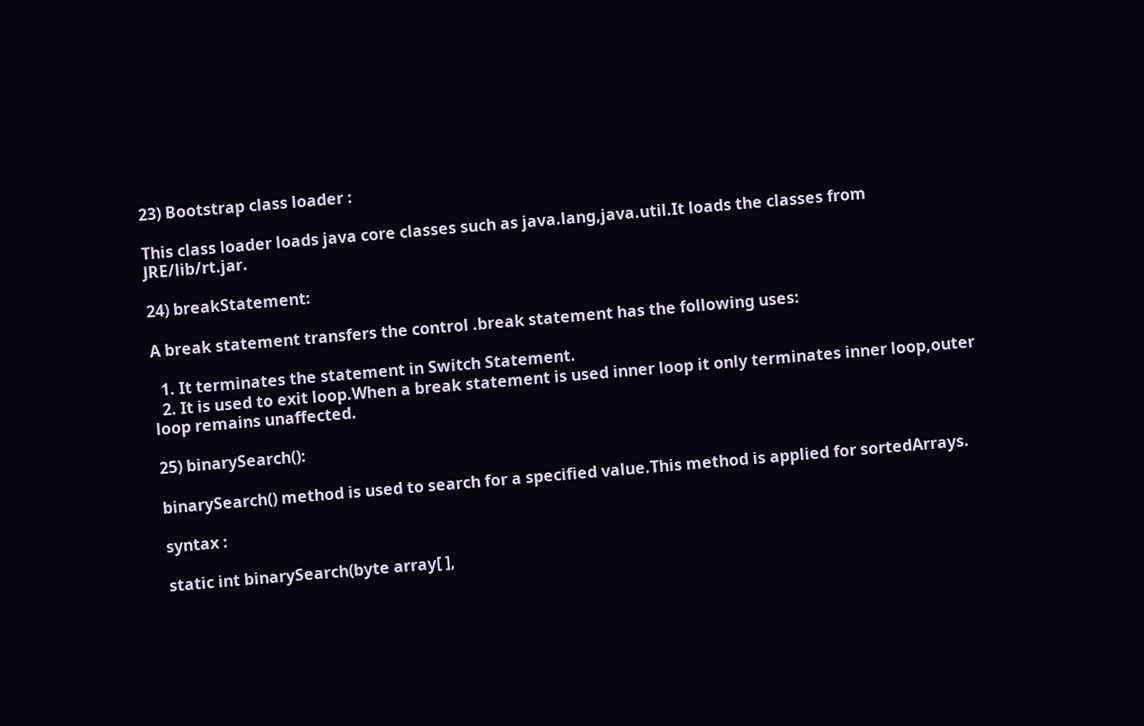23) Bootstrap class loader :

This class loader loads java core classes such as java.lang,java.util.It loads the classes from JRE/lib/rt.jar.

24) breakStatement:

A break statement transfers the control .break statement has the following uses:

  1. It terminates the statement in Switch Statement.
  2. It is used to exit loop.When a break statement is used inner loop it only terminates inner loop,outer loop remains unaffected.

25) binarySearch():

binarySearch() method is used to search for a specified value.This method is applied for sortedArrays.

syntax :

static int binarySearch(byte array[ ],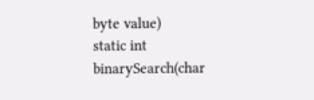byte value)
static int binarySearch(char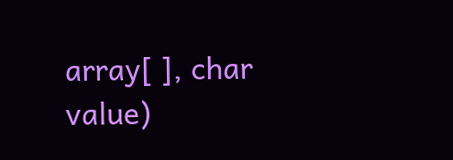array[ ], char value)